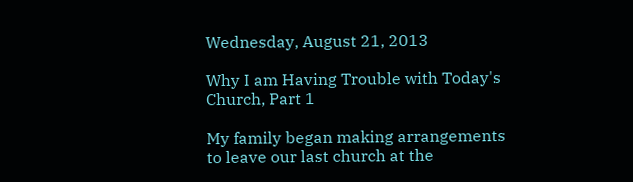Wednesday, August 21, 2013

Why I am Having Trouble with Today's Church, Part 1

My family began making arrangements to leave our last church at the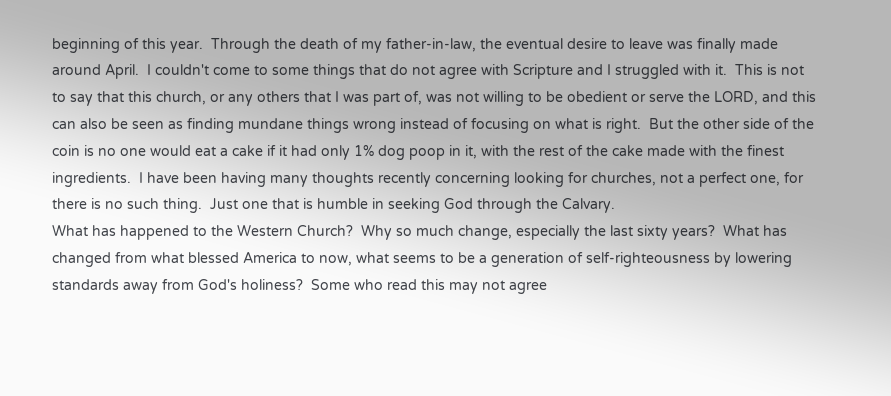beginning of this year.  Through the death of my father-in-law, the eventual desire to leave was finally made around April.  I couldn't come to some things that do not agree with Scripture and I struggled with it.  This is not to say that this church, or any others that I was part of, was not willing to be obedient or serve the LORD, and this can also be seen as finding mundane things wrong instead of focusing on what is right.  But the other side of the coin is no one would eat a cake if it had only 1% dog poop in it, with the rest of the cake made with the finest ingredients.  I have been having many thoughts recently concerning looking for churches, not a perfect one, for there is no such thing.  Just one that is humble in seeking God through the Calvary.
What has happened to the Western Church?  Why so much change, especially the last sixty years?  What has changed from what blessed America to now, what seems to be a generation of self-righteousness by lowering standards away from God's holiness?  Some who read this may not agree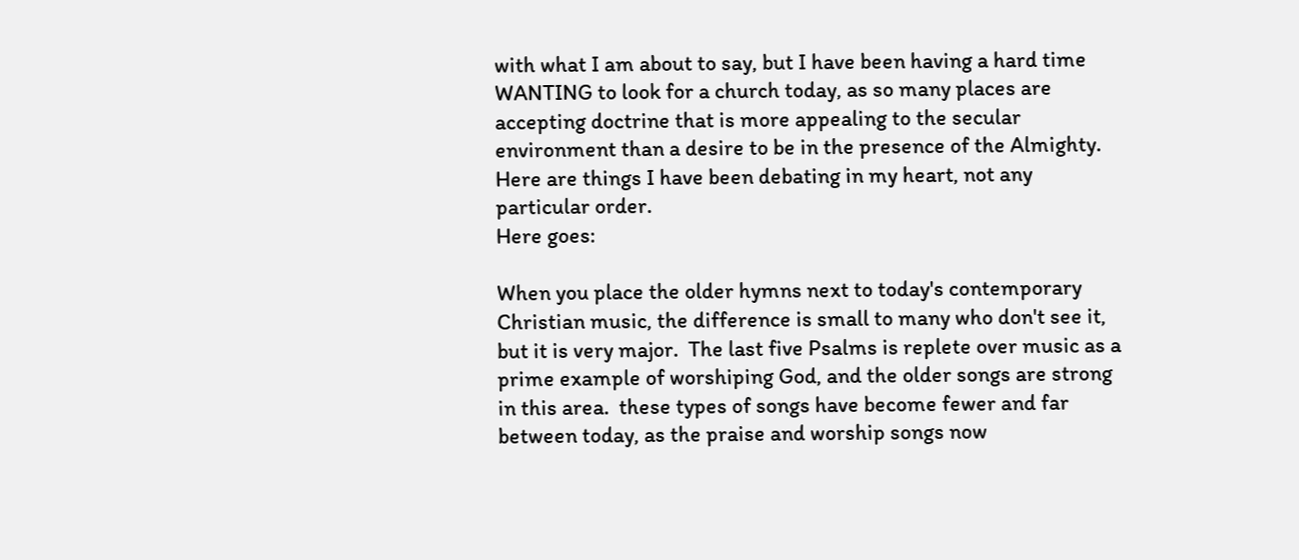with what I am about to say, but I have been having a hard time WANTING to look for a church today, as so many places are accepting doctrine that is more appealing to the secular environment than a desire to be in the presence of the Almighty.  Here are things I have been debating in my heart, not any particular order.
Here goes:

When you place the older hymns next to today's contemporary Christian music, the difference is small to many who don't see it, but it is very major.  The last five Psalms is replete over music as a prime example of worshiping God, and the older songs are strong in this area.  these types of songs have become fewer and far between today, as the praise and worship songs now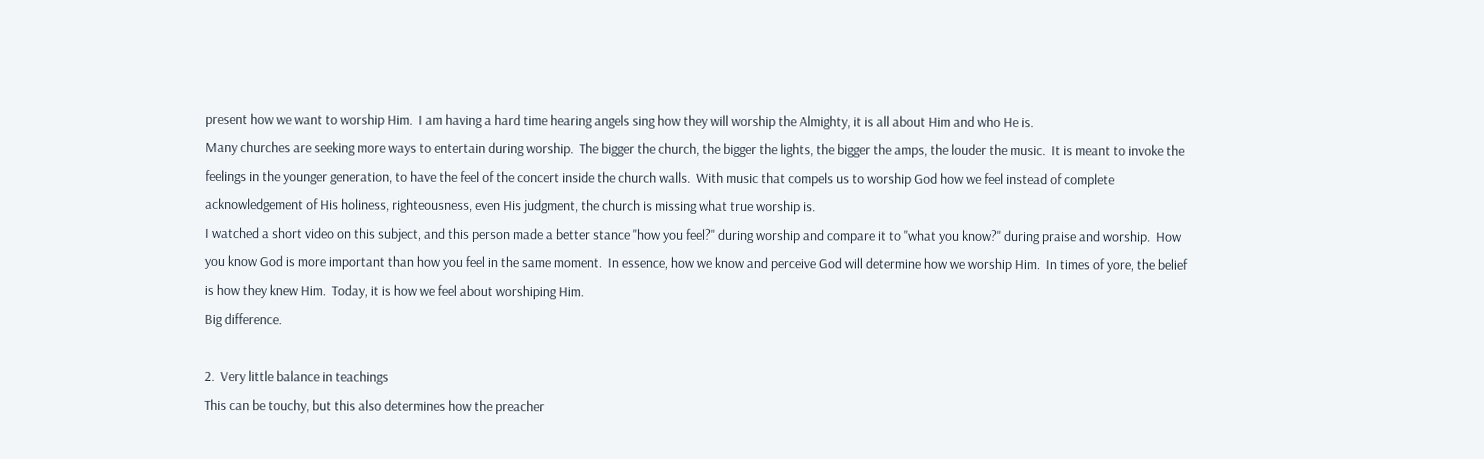present how we want to worship Him.  I am having a hard time hearing angels sing how they will worship the Almighty, it is all about Him and who He is.
Many churches are seeking more ways to entertain during worship.  The bigger the church, the bigger the lights, the bigger the amps, the louder the music.  It is meant to invoke the feelings in the younger generation, to have the feel of the concert inside the church walls.  With music that compels us to worship God how we feel instead of complete acknowledgement of His holiness, righteousness, even His judgment, the church is missing what true worship is.
I watched a short video on this subject, and this person made a better stance "how you feel?" during worship and compare it to "what you know?" during praise and worship.  How you know God is more important than how you feel in the same moment.  In essence, how we know and perceive God will determine how we worship Him.  In times of yore, the belief is how they knew Him.  Today, it is how we feel about worshiping Him.
Big difference.

2.  Very little balance in teachings
This can be touchy, but this also determines how the preacher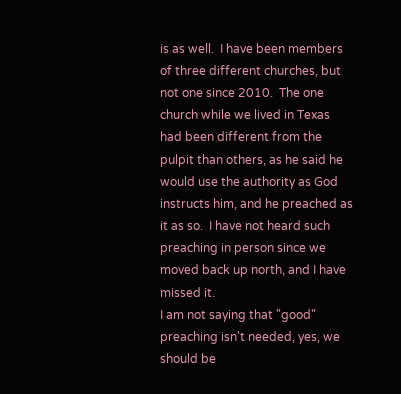is as well.  I have been members of three different churches, but not one since 2010.  The one church while we lived in Texas had been different from the pulpit than others, as he said he would use the authority as God instructs him, and he preached as it as so.  I have not heard such preaching in person since we moved back up north, and I have missed it.
I am not saying that "good" preaching isn't needed, yes, we should be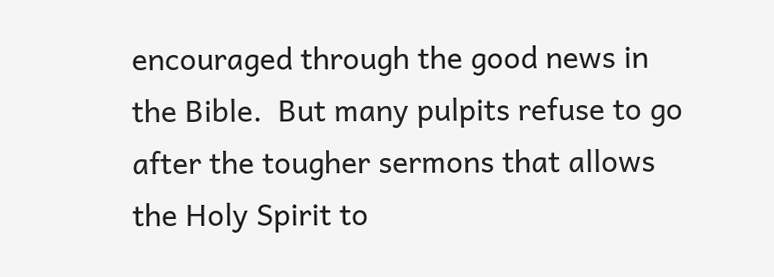encouraged through the good news in the Bible.  But many pulpits refuse to go after the tougher sermons that allows the Holy Spirit to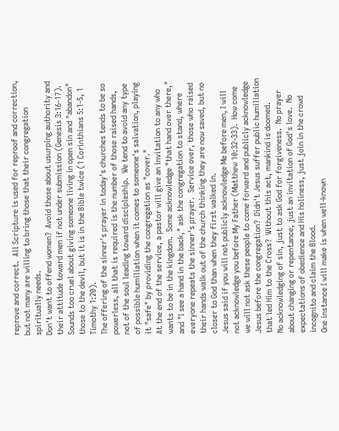reprove and correct.  All Scripture is used for reproof and correction, but not many are willing to bring those that their congregation spiritually needs.
Don't want to offend women?  Avoid those about usurping authority and their attitude toward men if not under submission (Genesis 3:16-17).  Sounds too cruel about giving someone living in open sin and "abandon" those to the devil, but it is in the Bible twice (1 Corinthians 5:1-5, 1 Timothy 1:20).
The offering of the sinner's prayer in today's churches tends to be so powerless, all that is required is the number of those raised hands, not of the soul leading toward discipleship.  We tend to avoid any type of possible humiliation when it comes to someone's salvation, playing it "safe" by providing the congregation as "cover."
At the end of the service, a pastor will give an invitation to any who wants to be in the kingdom.  Some acknowledge "that hand over there," and "I see a hand in the back," ask the congregation to stand, where everyone repeats the sinner's prayer.  Service over, those who raised their hands walk out of the church thinking they are now saved, but no closer to God than when they first walked in.
Jesus said if you will not publicly acknowledge Me before men, I will not acknowledge you before My Father (Matthew 10:32-33).  How come we will not ask these people to come forward and publicly acknowledge Jesus before the congregation?  Didn't Jesus suffer public humiliation that led Him to the Cross?  Without this act, mankind is doomed.
No acknowledging of sin, just to ask God for forgiveness.  No prayer about changing or repentance, just an invitation of God's love.  No expectations of obedience and His holiness, just join in the crowd incognito and claim the Blood.
One instance I will make is when well-known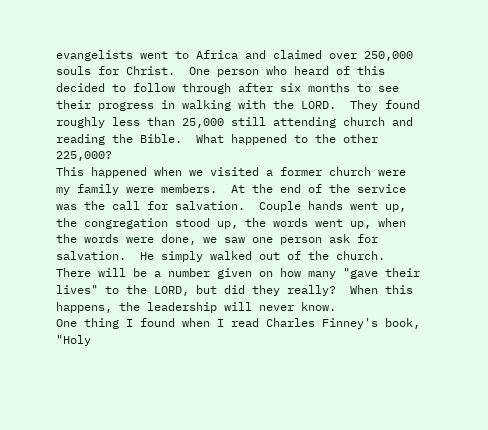evangelists went to Africa and claimed over 250,000 souls for Christ.  One person who heard of this decided to follow through after six months to see their progress in walking with the LORD.  They found roughly less than 25,000 still attending church and reading the Bible.  What happened to the other 225,000?
This happened when we visited a former church were my family were members.  At the end of the service was the call for salvation.  Couple hands went up, the congregation stood up, the words went up, when the words were done, we saw one person ask for salvation.  He simply walked out of the church.  There will be a number given on how many "gave their lives" to the LORD, but did they really?  When this happens, the leadership will never know.
One thing I found when I read Charles Finney's book, "Holy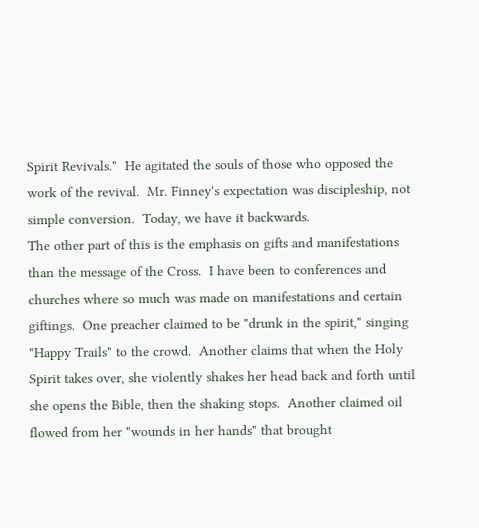Spirit Revivals."  He agitated the souls of those who opposed the work of the revival.  Mr. Finney's expectation was discipleship, not simple conversion.  Today, we have it backwards.
The other part of this is the emphasis on gifts and manifestations than the message of the Cross.  I have been to conferences and churches where so much was made on manifestations and certain giftings.  One preacher claimed to be "drunk in the spirit," singing "Happy Trails" to the crowd.  Another claims that when the Holy Spirit takes over, she violently shakes her head back and forth until she opens the Bible, then the shaking stops.  Another claimed oil flowed from her "wounds in her hands" that brought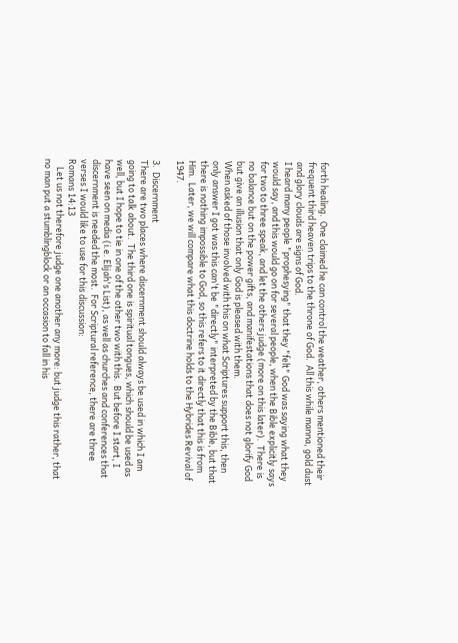forth healing.  One claimed he can control the weather, others mentioned their frequent third heaven trips to the throne of God.  All this while manna, gold dust and glory clouds are signs of God.
I heard many people "prophesying" that they "felt" God was saying what they would say, and this would go on for several people, when the Bible explicitly says for two to three speak, and let the others judge (more on this later).  There is no balance but on the power gifts, and manifestations that does not glorify God but give an illusion that only God is pleased with them.
When asked of those involved with this on what Scriptures support this, then only answer I got was this can't be "directly" interpreted by the Bible, but that there is nothing impossible to God, so this refers to it directly that this is from Him.  Later, we will compare what this doctrine holds to the Hybrides Revival of 1947.

3.  Discernment
There are two places where discernment should always be used in which I am going to talk about.  The third one is spiritual tongues, which should be used as well, but I hope to tie in one of the other two with this.  But before I start, I have seen on media (i.e. Elijah's List), as well as churches and conferences that discernment is needed the most.  For Scriptural reference, there are three verses I would like to use for this discussion:
Romans 14:13
    Let us not therefore judge one another any more: but judge this rather, that no man put a stumblingblock or an occasion to fall in his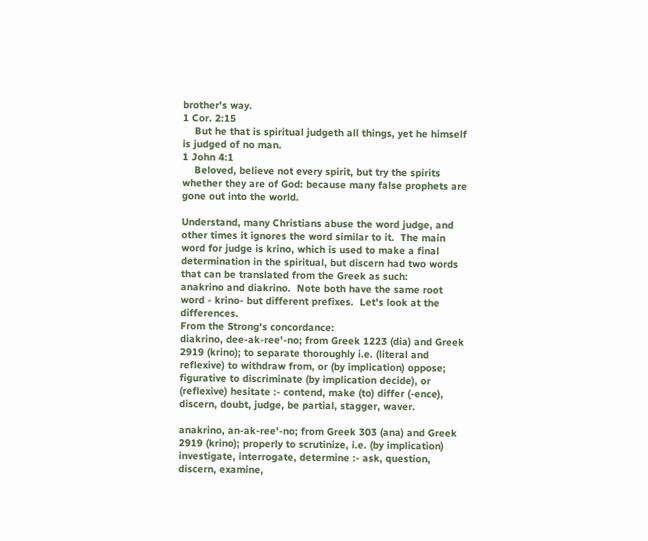brother's way.
1 Cor. 2:15
    But he that is spiritual judgeth all things, yet he himself is judged of no man.
1 John 4:1
    Beloved, believe not every spirit, but try the spirits whether they are of God: because many false prophets are gone out into the world.

Understand, many Christians abuse the word judge, and other times it ignores the word similar to it.  The main word for judge is krino, which is used to make a final determination in the spiritual, but discern had two words that can be translated from the Greek as such:
anakrino and diakrino.  Note both have the same root word - krino- but different prefixes.  Let's look at the differences.
From the Strong's concordance:
diakrino, dee-ak-ree'-no; from Greek 1223 (dia) and Greek 2919 (krino); to separate thoroughly i.e. (literal and reflexive) to withdraw from, or (by implication) oppose; figurative to discriminate (by implication decide), or (reflexive) hesitate :- contend, make (to) differ (-ence), discern, doubt, judge, be partial, stagger, waver.

anakrino, an-ak-ree'-no; from Greek 303 (ana) and Greek 2919 (krino); properly to scrutinize, i.e. (by implication) investigate, interrogate, determine :- ask, question, discern, examine,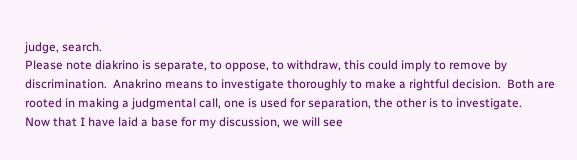judge, search.
Please note diakrino is separate, to oppose, to withdraw, this could imply to remove by discrimination.  Anakrino means to investigate thoroughly to make a rightful decision.  Both are rooted in making a judgmental call, one is used for separation, the other is to investigate.
Now that I have laid a base for my discussion, we will see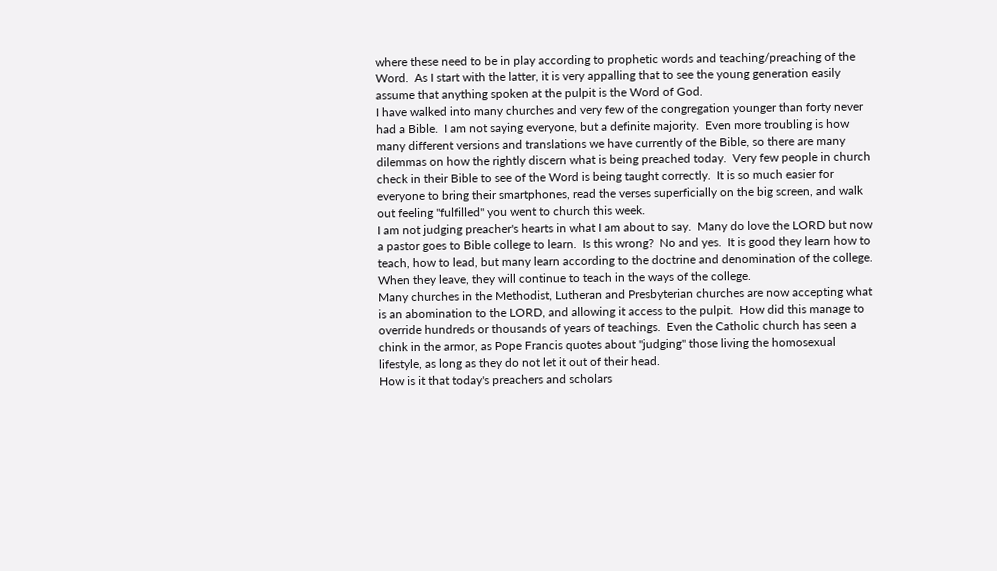where these need to be in play according to prophetic words and teaching/preaching of the Word.  As I start with the latter, it is very appalling that to see the young generation easily assume that anything spoken at the pulpit is the Word of God.
I have walked into many churches and very few of the congregation younger than forty never had a Bible.  I am not saying everyone, but a definite majority.  Even more troubling is how many different versions and translations we have currently of the Bible, so there are many dilemmas on how the rightly discern what is being preached today.  Very few people in church check in their Bible to see of the Word is being taught correctly.  It is so much easier for everyone to bring their smartphones, read the verses superficially on the big screen, and walk out feeling "fulfilled" you went to church this week.
I am not judging preacher's hearts in what I am about to say.  Many do love the LORD but now a pastor goes to Bible college to learn.  Is this wrong?  No and yes.  It is good they learn how to teach, how to lead, but many learn according to the doctrine and denomination of the college.  When they leave, they will continue to teach in the ways of the college.
Many churches in the Methodist, Lutheran and Presbyterian churches are now accepting what is an abomination to the LORD, and allowing it access to the pulpit.  How did this manage to override hundreds or thousands of years of teachings.  Even the Catholic church has seen a chink in the armor, as Pope Francis quotes about "judging" those living the homosexual lifestyle, as long as they do not let it out of their head.
How is it that today's preachers and scholars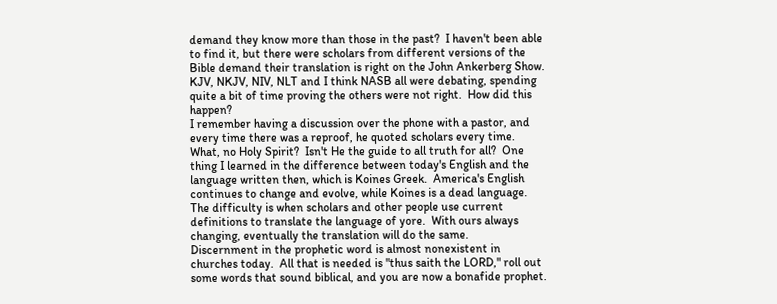demand they know more than those in the past?  I haven't been able to find it, but there were scholars from different versions of the Bible demand their translation is right on the John Ankerberg Show.  KJV, NKJV, NIV, NLT and I think NASB all were debating, spending quite a bit of time proving the others were not right.  How did this happen?
I remember having a discussion over the phone with a pastor, and every time there was a reproof, he quoted scholars every time. What, no Holy Spirit?  Isn't He the guide to all truth for all?  One thing I learned in the difference between today's English and the language written then, which is Koines Greek.  America's English continues to change and evolve, while Koines is a dead language.  The difficulty is when scholars and other people use current definitions to translate the language of yore.  With ours always changing, eventually the translation will do the same.
Discernment in the prophetic word is almost nonexistent in churches today.  All that is needed is "thus saith the LORD," roll out some words that sound biblical, and you are now a bonafide prophet.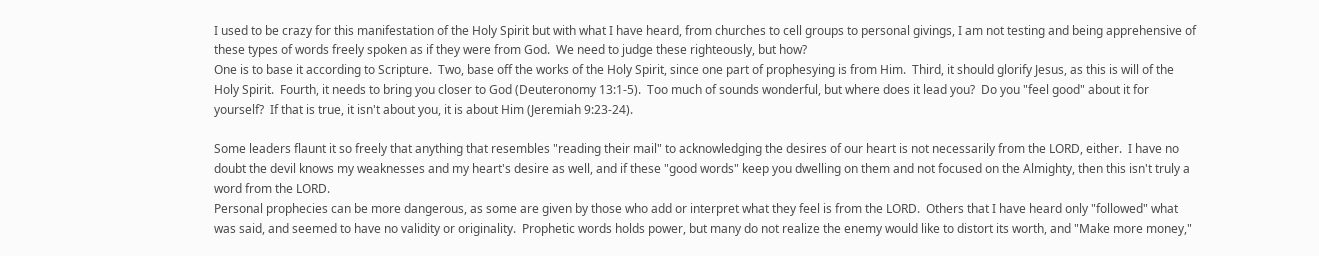I used to be crazy for this manifestation of the Holy Spirit but with what I have heard, from churches to cell groups to personal givings, I am not testing and being apprehensive of these types of words freely spoken as if they were from God.  We need to judge these righteously, but how?
One is to base it according to Scripture.  Two, base off the works of the Holy Spirit, since one part of prophesying is from Him.  Third, it should glorify Jesus, as this is will of the Holy Spirit.  Fourth, it needs to bring you closer to God (Deuteronomy 13:1-5).  Too much of sounds wonderful, but where does it lead you?  Do you "feel good" about it for yourself?  If that is true, it isn't about you, it is about Him (Jeremiah 9:23-24).

Some leaders flaunt it so freely that anything that resembles "reading their mail" to acknowledging the desires of our heart is not necessarily from the LORD, either.  I have no doubt the devil knows my weaknesses and my heart's desire as well, and if these "good words" keep you dwelling on them and not focused on the Almighty, then this isn't truly a word from the LORD.
Personal prophecies can be more dangerous, as some are given by those who add or interpret what they feel is from the LORD.  Others that I have heard only "followed" what was said, and seemed to have no validity or originality.  Prophetic words holds power, but many do not realize the enemy would like to distort its worth, and "Make more money,"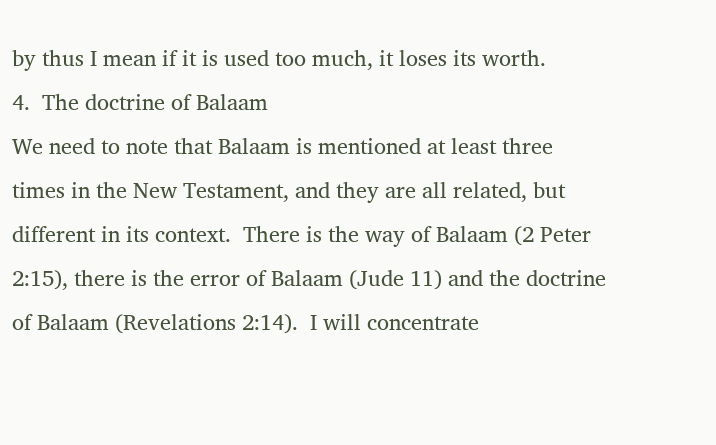by thus I mean if it is used too much, it loses its worth.
4.  The doctrine of Balaam
We need to note that Balaam is mentioned at least three times in the New Testament, and they are all related, but different in its context.  There is the way of Balaam (2 Peter 2:15), there is the error of Balaam (Jude 11) and the doctrine of Balaam (Revelations 2:14).  I will concentrate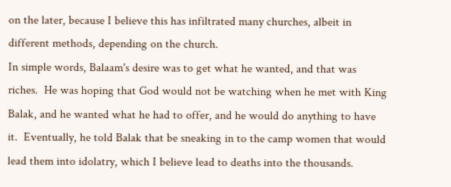on the later, because I believe this has infiltrated many churches, albeit in different methods, depending on the church.
In simple words, Balaam's desire was to get what he wanted, and that was riches.  He was hoping that God would not be watching when he met with King Balak, and he wanted what he had to offer, and he would do anything to have it.  Eventually, he told Balak that be sneaking in to the camp women that would lead them into idolatry, which I believe lead to deaths into the thousands.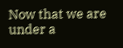Now that we are under a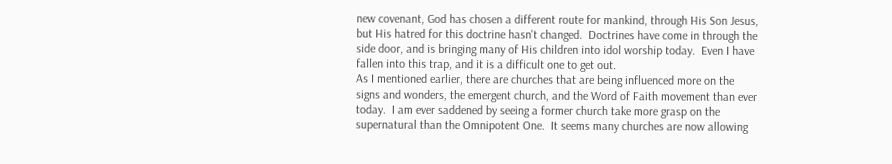new covenant, God has chosen a different route for mankind, through His Son Jesus, but His hatred for this doctrine hasn't changed.  Doctrines have come in through the side door, and is bringing many of His children into idol worship today.  Even I have fallen into this trap, and it is a difficult one to get out.
As I mentioned earlier, there are churches that are being influenced more on the signs and wonders, the emergent church, and the Word of Faith movement than ever today.  I am ever saddened by seeing a former church take more grasp on the supernatural than the Omnipotent One.  It seems many churches are now allowing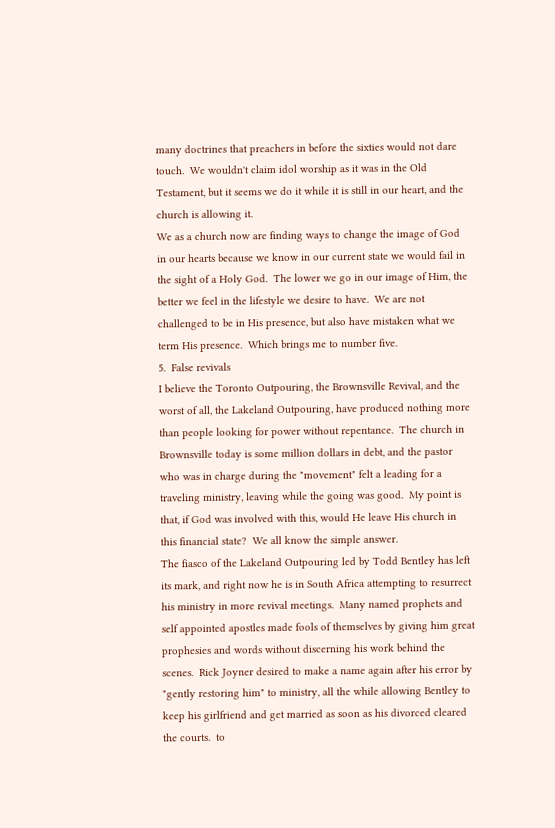many doctrines that preachers in before the sixties would not dare touch.  We wouldn't claim idol worship as it was in the Old Testament, but it seems we do it while it is still in our heart, and the church is allowing it.
We as a church now are finding ways to change the image of God in our hearts because we know in our current state we would fail in the sight of a Holy God.  The lower we go in our image of Him, the better we feel in the lifestyle we desire to have.  We are not challenged to be in His presence, but also have mistaken what we term His presence.  Which brings me to number five.
5.  False revivals
I believe the Toronto Outpouring, the Brownsville Revival, and the worst of all, the Lakeland Outpouring, have produced nothing more than people looking for power without repentance.  The church in Brownsville today is some million dollars in debt, and the pastor who was in charge during the "movement" felt a leading for a traveling ministry, leaving while the going was good.  My point is that, if God was involved with this, would He leave His church in this financial state?  We all know the simple answer.
The fiasco of the Lakeland Outpouring led by Todd Bentley has left its mark, and right now he is in South Africa attempting to resurrect his ministry in more revival meetings.  Many named prophets and self appointed apostles made fools of themselves by giving him great prophesies and words without discerning his work behind the scenes.  Rick Joyner desired to make a name again after his error by "gently restoring him" to ministry, all the while allowing Bentley to keep his girlfriend and get married as soon as his divorced cleared the courts.  to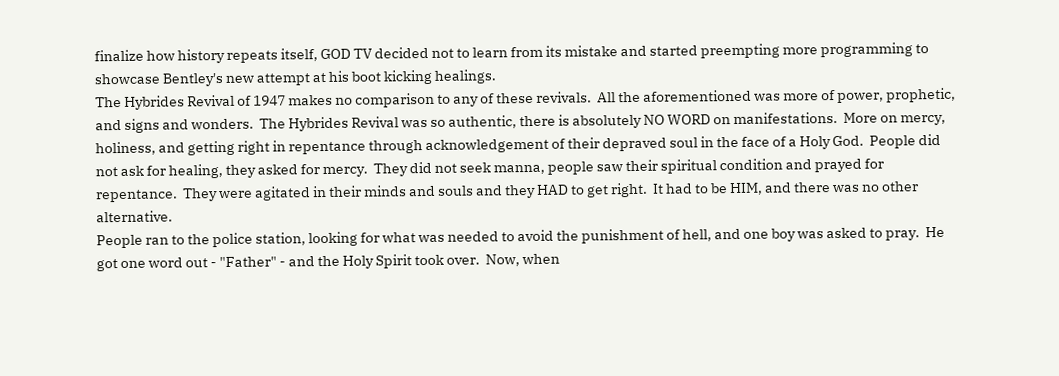finalize how history repeats itself, GOD TV decided not to learn from its mistake and started preempting more programming to showcase Bentley's new attempt at his boot kicking healings.
The Hybrides Revival of 1947 makes no comparison to any of these revivals.  All the aforementioned was more of power, prophetic, and signs and wonders.  The Hybrides Revival was so authentic, there is absolutely NO WORD on manifestations.  More on mercy, holiness, and getting right in repentance through acknowledgement of their depraved soul in the face of a Holy God.  People did not ask for healing, they asked for mercy.  They did not seek manna, people saw their spiritual condition and prayed for repentance.  They were agitated in their minds and souls and they HAD to get right.  It had to be HIM, and there was no other alternative.
People ran to the police station, looking for what was needed to avoid the punishment of hell, and one boy was asked to pray.  He got one word out - "Father" - and the Holy Spirit took over.  Now, when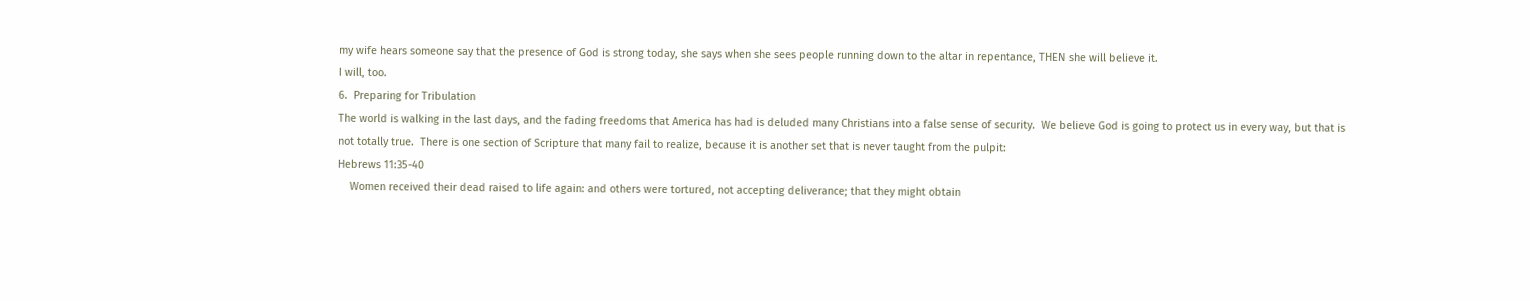my wife hears someone say that the presence of God is strong today, she says when she sees people running down to the altar in repentance, THEN she will believe it.
I will, too.
6.  Preparing for Tribulation
The world is walking in the last days, and the fading freedoms that America has had is deluded many Christians into a false sense of security.  We believe God is going to protect us in every way, but that is not totally true.  There is one section of Scripture that many fail to realize, because it is another set that is never taught from the pulpit:
Hebrews 11:35-40
    Women received their dead raised to life again: and others were tortured, not accepting deliverance; that they might obtain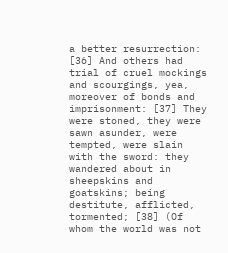a better resurrection: [36] And others had trial of cruel mockings and scourgings, yea, moreover of bonds and imprisonment: [37] They were stoned, they were sawn asunder, were tempted, were slain with the sword: they wandered about in sheepskins and goatskins; being destitute, afflicted, tormented; [38] (Of whom the world was not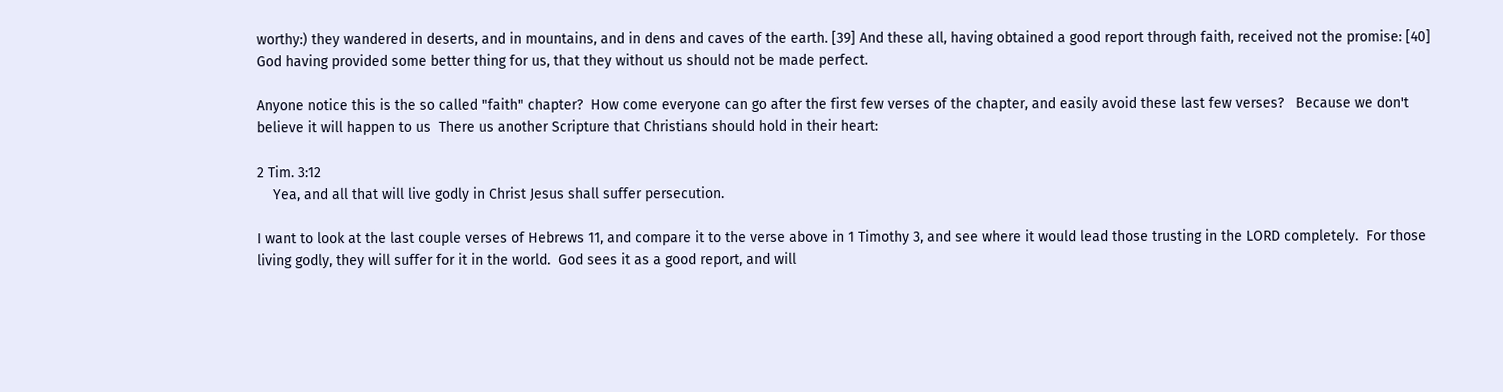worthy:) they wandered in deserts, and in mountains, and in dens and caves of the earth. [39] And these all, having obtained a good report through faith, received not the promise: [40] God having provided some better thing for us, that they without us should not be made perfect.

Anyone notice this is the so called "faith" chapter?  How come everyone can go after the first few verses of the chapter, and easily avoid these last few verses?   Because we don't believe it will happen to us  There us another Scripture that Christians should hold in their heart:

2 Tim. 3:12
    Yea, and all that will live godly in Christ Jesus shall suffer persecution.

I want to look at the last couple verses of Hebrews 11, and compare it to the verse above in 1 Timothy 3, and see where it would lead those trusting in the LORD completely.  For those living godly, they will suffer for it in the world.  God sees it as a good report, and will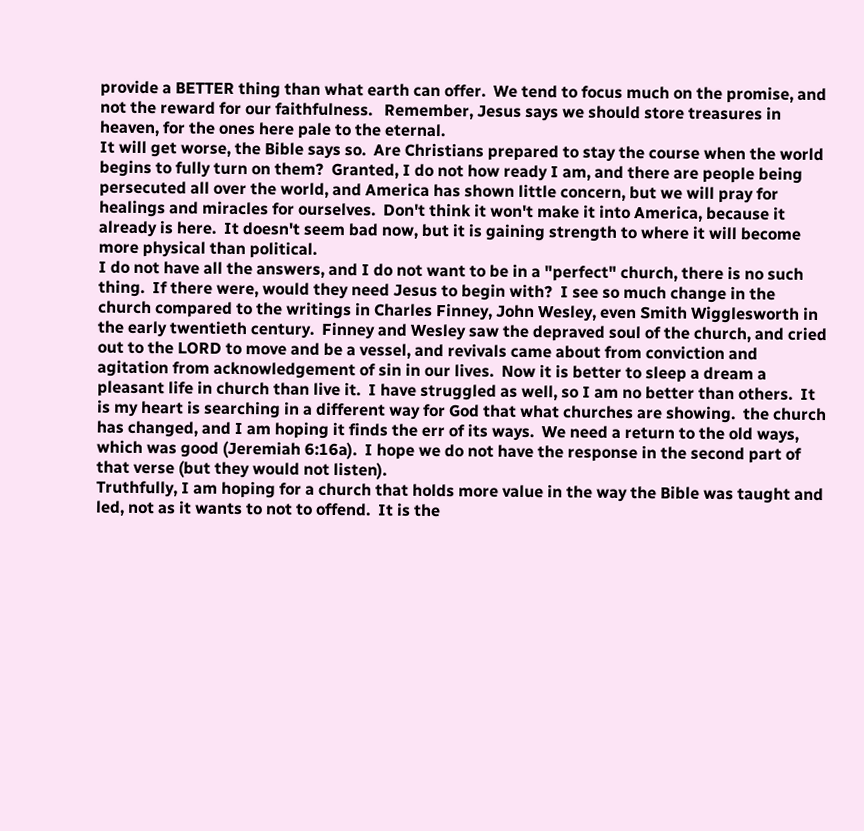provide a BETTER thing than what earth can offer.  We tend to focus much on the promise, and not the reward for our faithfulness.   Remember, Jesus says we should store treasures in heaven, for the ones here pale to the eternal.
It will get worse, the Bible says so.  Are Christians prepared to stay the course when the world begins to fully turn on them?  Granted, I do not how ready I am, and there are people being persecuted all over the world, and America has shown little concern, but we will pray for healings and miracles for ourselves.  Don't think it won't make it into America, because it already is here.  It doesn't seem bad now, but it is gaining strength to where it will become more physical than political.
I do not have all the answers, and I do not want to be in a "perfect" church, there is no such thing.  If there were, would they need Jesus to begin with?  I see so much change in the church compared to the writings in Charles Finney, John Wesley, even Smith Wigglesworth in the early twentieth century.  Finney and Wesley saw the depraved soul of the church, and cried out to the LORD to move and be a vessel, and revivals came about from conviction and agitation from acknowledgement of sin in our lives.  Now it is better to sleep a dream a pleasant life in church than live it.  I have struggled as well, so I am no better than others.  It is my heart is searching in a different way for God that what churches are showing.  the church has changed, and I am hoping it finds the err of its ways.  We need a return to the old ways, which was good (Jeremiah 6:16a).  I hope we do not have the response in the second part of that verse (but they would not listen).
Truthfully, I am hoping for a church that holds more value in the way the Bible was taught and led, not as it wants to not to offend.  It is the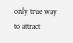only true way to attract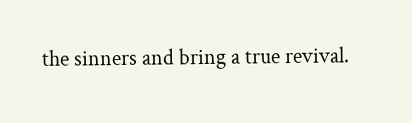the sinners and bring a true revival.